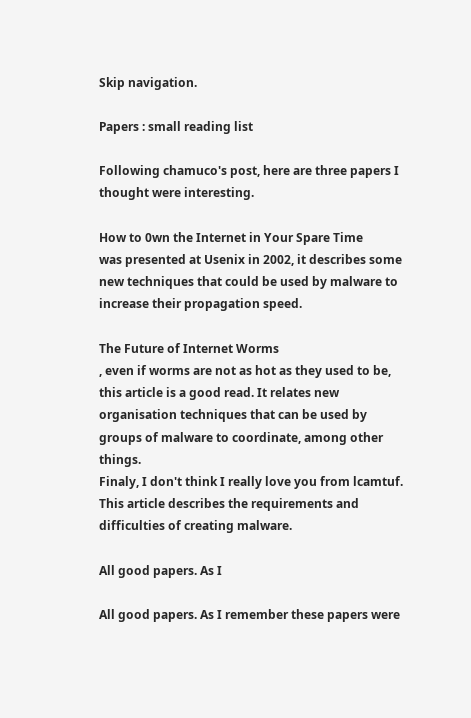Skip navigation.

Papers : small reading list

Following chamuco's post, here are three papers I thought were interesting.

How to 0wn the Internet in Your Spare Time
was presented at Usenix in 2002, it describes some new techniques that could be used by malware to increase their propagation speed.

The Future of Internet Worms
, even if worms are not as hot as they used to be, this article is a good read. It relates new organisation techniques that can be used by groups of malware to coordinate, among other things.
Finaly, I don't think I really love you from lcamtuf. This article describes the requirements and difficulties of creating malware.

All good papers. As I

All good papers. As I remember these papers were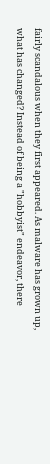fairly scandalous when they first appeared. As malware has grown up, what has changed? Instead of being a "hobbyist" endeavor, there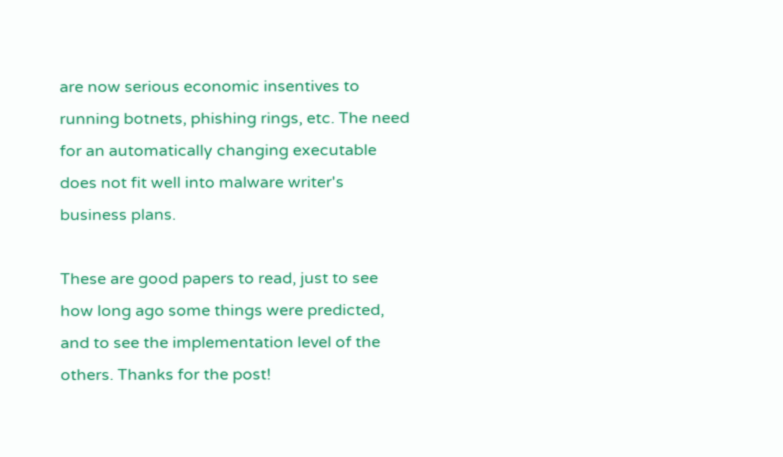are now serious economic insentives to running botnets, phishing rings, etc. The need for an automatically changing executable does not fit well into malware writer's business plans.

These are good papers to read, just to see how long ago some things were predicted, and to see the implementation level of the others. Thanks for the post!